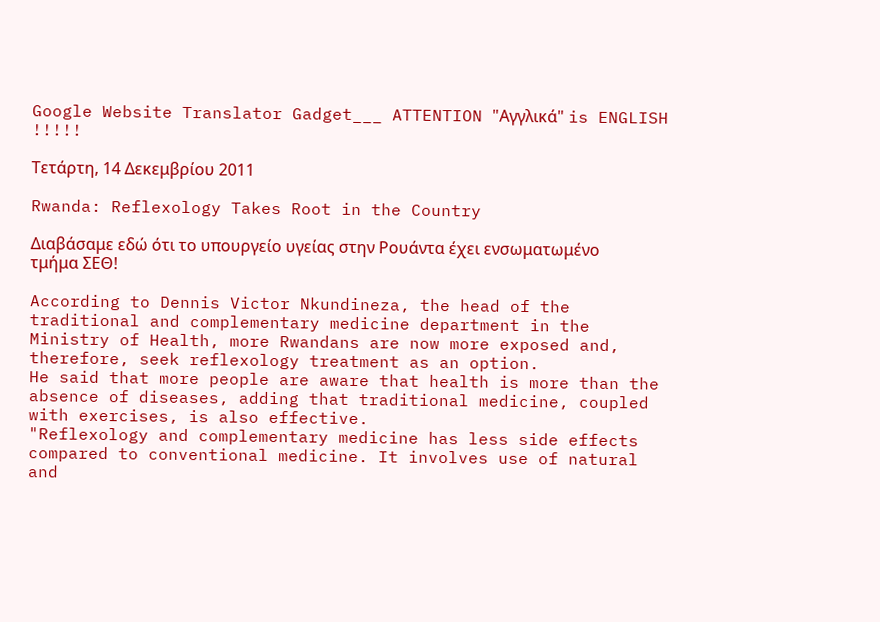Google Website Translator Gadget___ ATTENTION "Αγγλικά" is ENGLISH !!!!!

Τετάρτη, 14 Δεκεμβρίου 2011

Rwanda: Reflexology Takes Root in the Country

Διαβάσαμε εδώ ότι το υπουργείο υγείας στην Ρουάντα έχει ενσωματωμένο τμήμα ΣΕΘ!

According to Dennis Victor Nkundineza, the head of the traditional and complementary medicine department in the Ministry of Health, more Rwandans are now more exposed and, therefore, seek reflexology treatment as an option.
He said that more people are aware that health is more than the absence of diseases, adding that traditional medicine, coupled with exercises, is also effective.
"Reflexology and complementary medicine has less side effects compared to conventional medicine. It involves use of natural and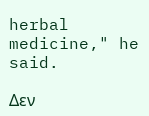herbal medicine," he said.

Δεν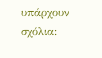υπάρχουν σχόλια: